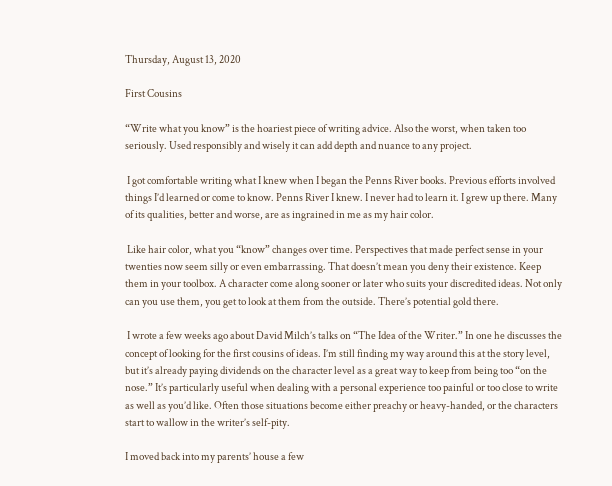Thursday, August 13, 2020

First Cousins

“Write what you know” is the hoariest piece of writing advice. Also the worst, when taken too seriously. Used responsibly and wisely it can add depth and nuance to any project.

 I got comfortable writing what I knew when I began the Penns River books. Previous efforts involved things I’d learned or come to know. Penns River I knew. I never had to learn it. I grew up there. Many of its qualities, better and worse, are as ingrained in me as my hair color.

 Like hair color, what you “know” changes over time. Perspectives that made perfect sense in your twenties now seem silly or even embarrassing. That doesn’t mean you deny their existence. Keep them in your toolbox. A character come along sooner or later who suits your discredited ideas. Not only can you use them, you get to look at them from the outside. There’s potential gold there.

 I wrote a few weeks ago about David Milch’s talks on “The Idea of the Writer.” In one he discusses the concept of looking for the first cousins of ideas. I’m still finding my way around this at the story level, but it’s already paying dividends on the character level as a great way to keep from being too “on the nose.” It’s particularly useful when dealing with a personal experience too painful or too close to write as well as you’d like. Often those situations become either preachy or heavy-handed, or the characters start to wallow in the writer’s self-pity.

I moved back into my parents’ house a few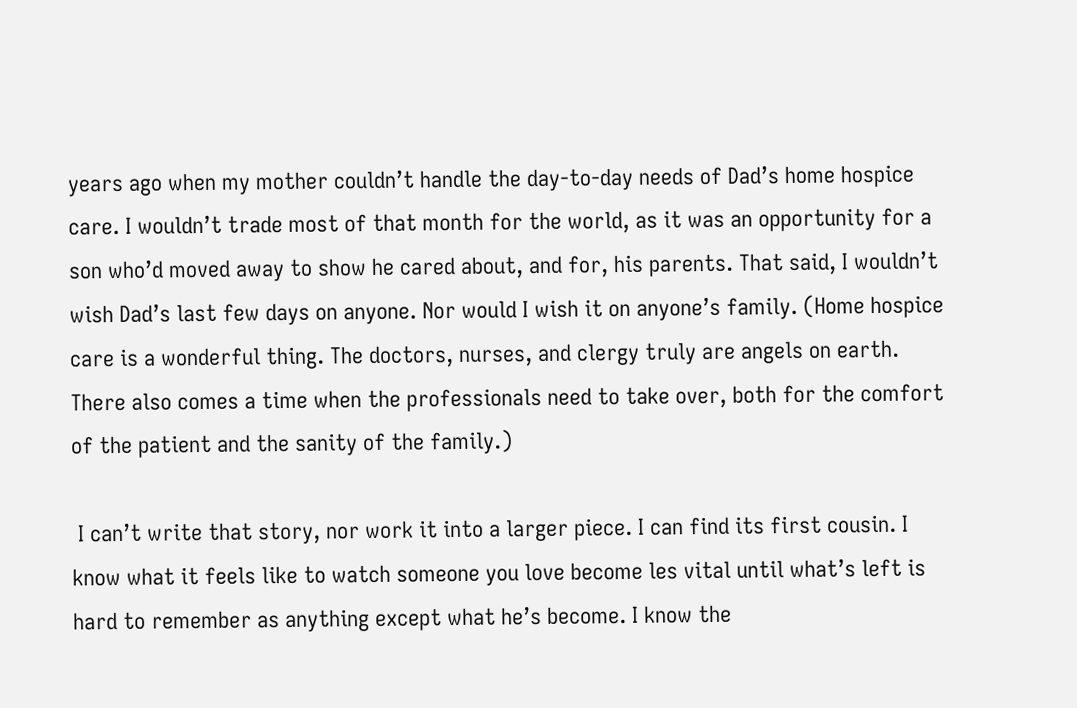years ago when my mother couldn’t handle the day-to-day needs of Dad’s home hospice care. I wouldn’t trade most of that month for the world, as it was an opportunity for a son who’d moved away to show he cared about, and for, his parents. That said, I wouldn’t wish Dad’s last few days on anyone. Nor would I wish it on anyone’s family. (Home hospice care is a wonderful thing. The doctors, nurses, and clergy truly are angels on earth. There also comes a time when the professionals need to take over, both for the comfort of the patient and the sanity of the family.)

 I can’t write that story, nor work it into a larger piece. I can find its first cousin. I know what it feels like to watch someone you love become les vital until what’s left is hard to remember as anything except what he’s become. I know the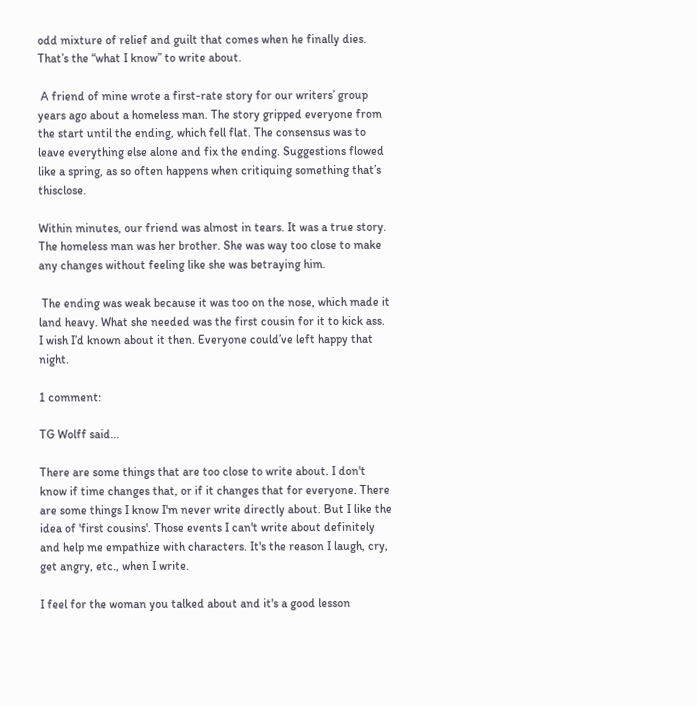odd mixture of relief and guilt that comes when he finally dies. That’s the “what I know” to write about.

 A friend of mine wrote a first-rate story for our writers’ group years ago about a homeless man. The story gripped everyone from the start until the ending, which fell flat. The consensus was to leave everything else alone and fix the ending. Suggestions flowed like a spring, as so often happens when critiquing something that’s thisclose.

Within minutes, our friend was almost in tears. It was a true story. The homeless man was her brother. She was way too close to make any changes without feeling like she was betraying him.

 The ending was weak because it was too on the nose, which made it land heavy. What she needed was the first cousin for it to kick ass. I wish I’d known about it then. Everyone could’ve left happy that night.

1 comment:

TG Wolff said...

There are some things that are too close to write about. I don't know if time changes that, or if it changes that for everyone. There are some things I know I'm never write directly about. But I like the idea of 'first cousins'. Those events I can't write about definitely and help me empathize with characters. It's the reason I laugh, cry, get angry, etc., when I write.

I feel for the woman you talked about and it's a good lesson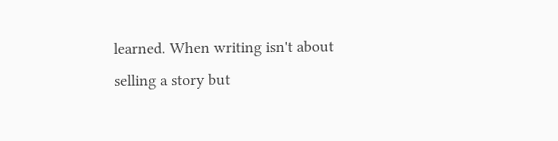learned. When writing isn't about selling a story but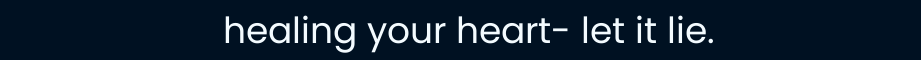healing your heart- let it lie.